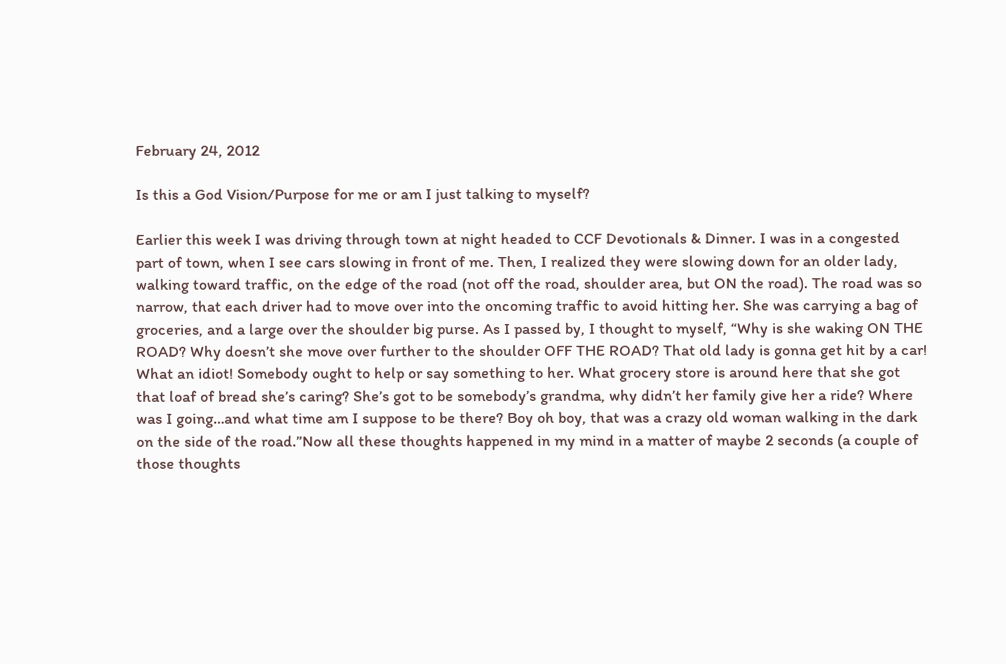February 24, 2012

Is this a God Vision/Purpose for me or am I just talking to myself?

Earlier this week I was driving through town at night headed to CCF Devotionals & Dinner. I was in a congested part of town, when I see cars slowing in front of me. Then, I realized they were slowing down for an older lady, walking toward traffic, on the edge of the road (not off the road, shoulder area, but ON the road). The road was so narrow, that each driver had to move over into the oncoming traffic to avoid hitting her. She was carrying a bag of groceries, and a large over the shoulder big purse. As I passed by, I thought to myself, “Why is she waking ON THE ROAD? Why doesn’t she move over further to the shoulder OFF THE ROAD? That old lady is gonna get hit by a car! What an idiot! Somebody ought to help or say something to her. What grocery store is around here that she got that loaf of bread she’s caring? She’s got to be somebody’s grandma, why didn’t her family give her a ride? Where was I going…and what time am I suppose to be there? Boy oh boy, that was a crazy old woman walking in the dark on the side of the road.”Now all these thoughts happened in my mind in a matter of maybe 2 seconds (a couple of those thoughts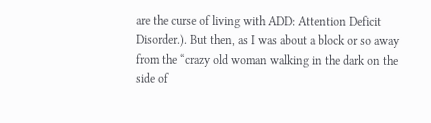are the curse of living with ADD: Attention Deficit Disorder.). But then, as I was about a block or so away from the “crazy old woman walking in the dark on the side of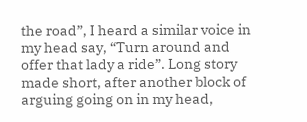the road”, I heard a similar voice in my head say, “Turn around and offer that lady a ride”. Long story made short, after another block of arguing going on in my head,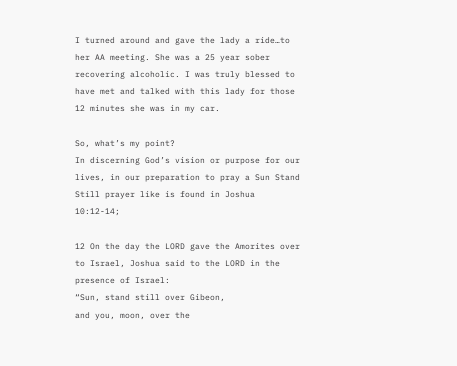I turned around and gave the lady a ride…to her AA meeting. She was a 25 year sober recovering alcoholic. I was truly blessed to have met and talked with this lady for those 12 minutes she was in my car.

So, what’s my point?
In discerning God’s vision or purpose for our lives, in our preparation to pray a Sun Stand Still prayer like is found in Joshua 10:12-14;

12 On the day the LORD gave the Amorites over to Israel, Joshua said to the LORD in the presence of Israel:
“Sun, stand still over Gibeon,
and you, moon, over the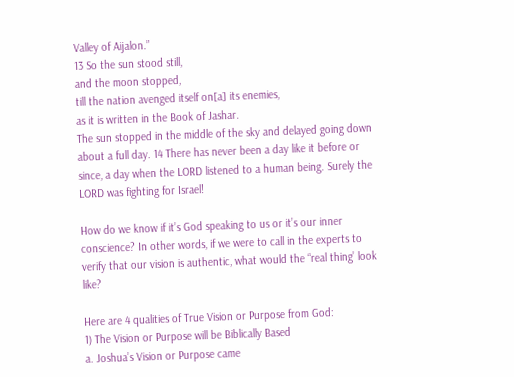Valley of Aijalon.”
13 So the sun stood still,
and the moon stopped,
till the nation avenged itself on[a] its enemies,
as it is written in the Book of Jashar.
The sun stopped in the middle of the sky and delayed going down about a full day. 14 There has never been a day like it before or since, a day when the LORD listened to a human being. Surely the LORD was fighting for Israel!

How do we know if it’s God speaking to us or it’s our inner conscience? In other words, if we were to call in the experts to verify that our vision is authentic, what would the “real thing’ look like?

Here are 4 qualities of True Vision or Purpose from God:
1) The Vision or Purpose will be Biblically Based
a. Joshua’s Vision or Purpose came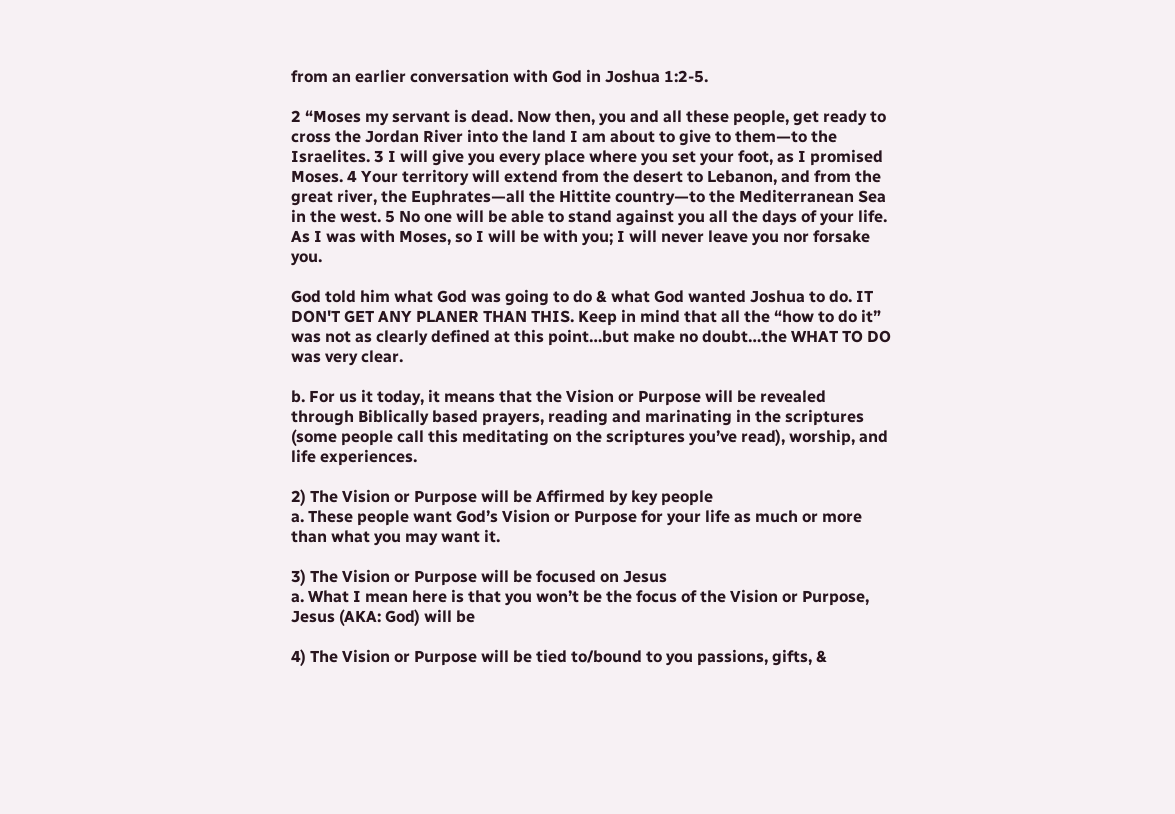from an earlier conversation with God in Joshua 1:2-5.

2 “Moses my servant is dead. Now then, you and all these people, get ready to cross the Jordan River into the land I am about to give to them—to the Israelites. 3 I will give you every place where you set your foot, as I promised Moses. 4 Your territory will extend from the desert to Lebanon, and from the great river, the Euphrates—all the Hittite country—to the Mediterranean Sea in the west. 5 No one will be able to stand against you all the days of your life. As I was with Moses, so I will be with you; I will never leave you nor forsake you.

God told him what God was going to do & what God wanted Joshua to do. IT DON'T GET ANY PLANER THAN THIS. Keep in mind that all the “how to do it” was not as clearly defined at this point…but make no doubt…the WHAT TO DO was very clear.

b. For us it today, it means that the Vision or Purpose will be revealed through Biblically based prayers, reading and marinating in the scriptures (some people call this meditating on the scriptures you’ve read), worship, and life experiences.

2) The Vision or Purpose will be Affirmed by key people
a. These people want God’s Vision or Purpose for your life as much or more than what you may want it.

3) The Vision or Purpose will be focused on Jesus
a. What I mean here is that you won’t be the focus of the Vision or Purpose, Jesus (AKA: God) will be

4) The Vision or Purpose will be tied to/bound to you passions, gifts, &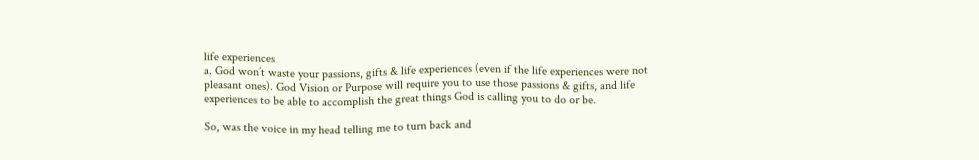life experiences
a. God won’t waste your passions, gifts & life experiences (even if the life experiences were not pleasant ones). God Vision or Purpose will require you to use those passions & gifts, and life experiences to be able to accomplish the great things God is calling you to do or be.

So, was the voice in my head telling me to turn back and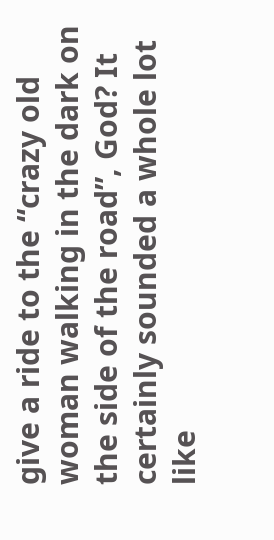give a ride to the “crazy old woman walking in the dark on the side of the road”, God? It certainly sounded a whole lot like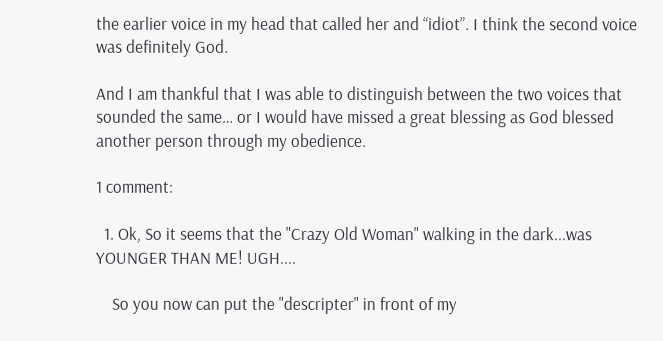the earlier voice in my head that called her and “idiot”. I think the second voice was definitely God.

And I am thankful that I was able to distinguish between the two voices that sounded the same… or I would have missed a great blessing as God blessed another person through my obedience.

1 comment:

  1. Ok, So it seems that the "Crazy Old Woman" walking in the dark...was YOUNGER THAN ME! UGH....

    So you now can put the "descripter" in front of my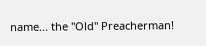name... the "Old" Preacherman!